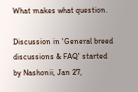What makes what question.

Discussion in 'General breed discussions & FAQ' started by Nashonii, Jan 27,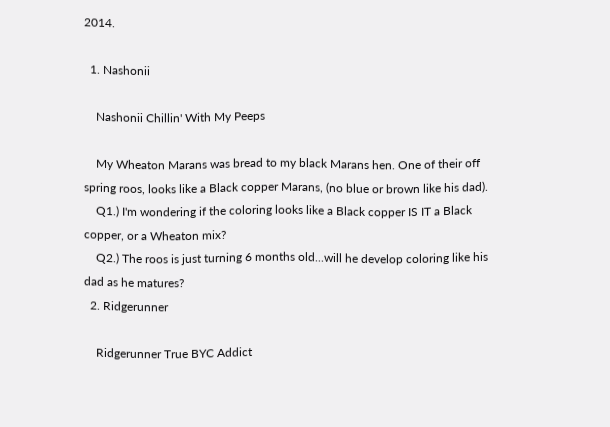2014.

  1. Nashonii

    Nashonii Chillin' With My Peeps

    My Wheaton Marans was bread to my black Marans hen. One of their off spring roos, looks like a Black copper Marans, (no blue or brown like his dad).
    Q1.) I'm wondering if the coloring looks like a Black copper IS IT a Black copper, or a Wheaton mix?
    Q2.) The roos is just turning 6 months old...will he develop coloring like his dad as he matures?
  2. Ridgerunner

    Ridgerunner True BYC Addict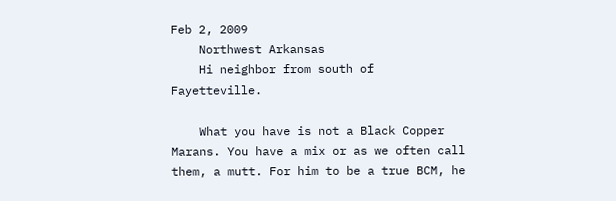Feb 2, 2009
    Northwest Arkansas
    Hi neighbor from south of Fayetteville.

    What you have is not a Black Copper Marans. You have a mix or as we often call them, a mutt. For him to be a true BCM, he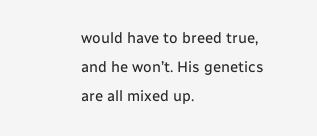would have to breed true, and he won’t. His genetics are all mixed up.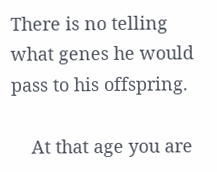There is no telling what genes he would pass to his offspring.

    At that age you are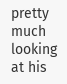pretty much looking at his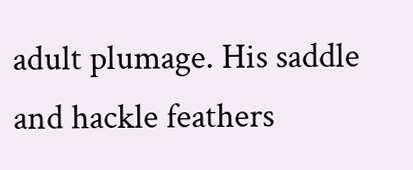adult plumage. His saddle and hackle feathers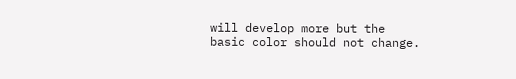will develop more but the basic color should not change.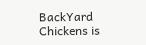BackYard Chickens is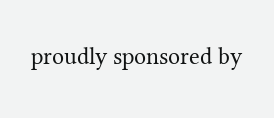proudly sponsored by